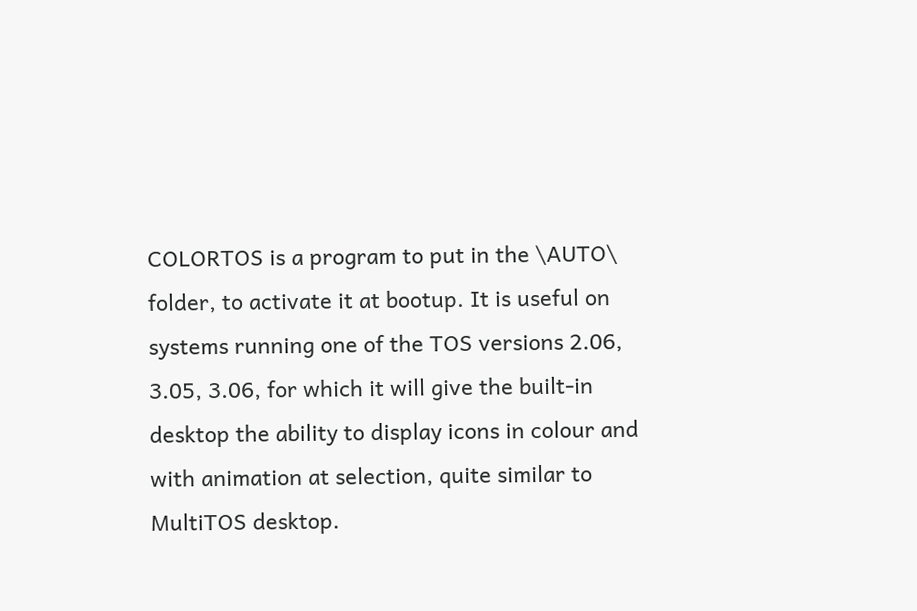COLORTOS is a program to put in the \AUTO\ folder, to activate it at bootup. It is useful on systems running one of the TOS versions 2.06, 3.05, 3.06, for which it will give the built-in desktop the ability to display icons in colour and with animation at selection, quite similar to MultiTOS desktop.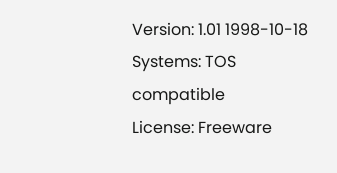Version: 1.01 1998-10-18
Systems: TOS compatible
License: Freeware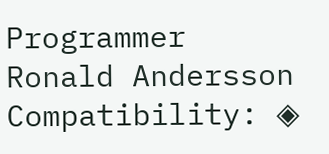Programmer Ronald Andersson
Compatibility: ◈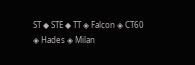ST ◆ STE ◆ TT ◈ Falcon ◈ CT60
◈ Hades ◈ Milan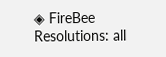◈ FireBee
Resolutions: all